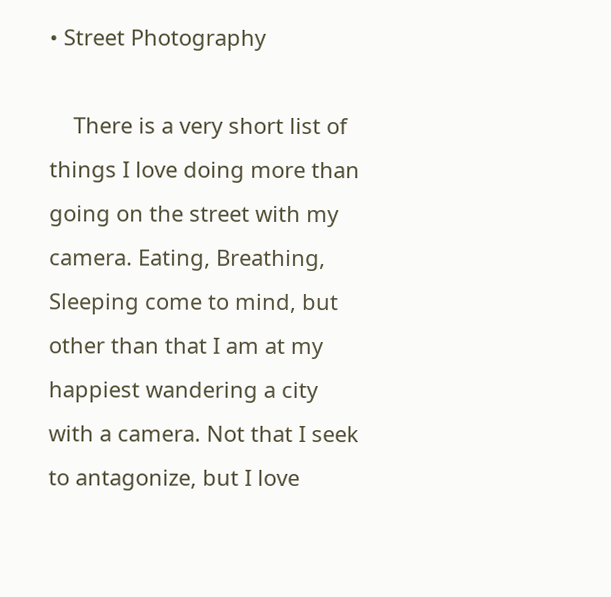• Street Photography

    There is a very short list of things I love doing more than going on the street with my camera. Eating, Breathing, Sleeping come to mind, but other than that I am at my happiest wandering a city with a camera. Not that I seek to antagonize, but I love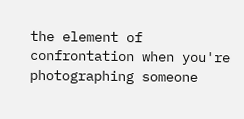the element of confrontation when you're photographing someone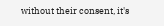without their consent, it's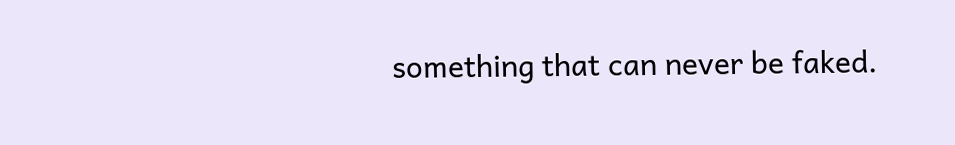something that can never be faked.